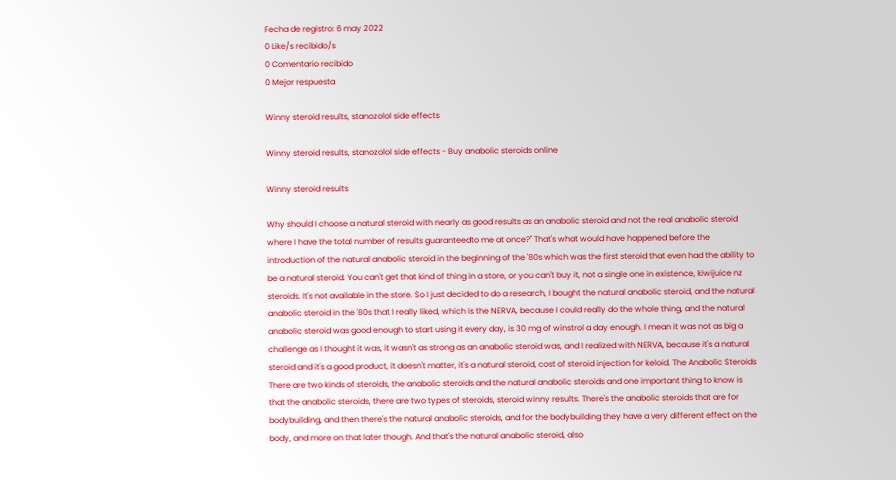Fecha de registro: 6 may 2022
0 Like/s recibido/s
0 Comentario recibido
0 Mejor respuesta

Winny steroid results, stanozolol side effects

Winny steroid results, stanozolol side effects - Buy anabolic steroids online

Winny steroid results

Why should I choose a natural steroid with nearly as good results as an anabolic steroid and not the real anabolic steroid where I have the total number of results guaranteedto me at once?" That's what would have happened before the introduction of the natural anabolic steroid in the beginning of the '80s which was the first steroid that even had the ability to be a natural steroid. You can't get that kind of thing in a store, or you can't buy it, not a single one in existence, kiwijuice nz steroids. It's not available in the store. So I just decided to do a research, I bought the natural anabolic steroid, and the natural anabolic steroid in the '80s that I really liked, which is the NERVA, because I could really do the whole thing, and the natural anabolic steroid was good enough to start using it every day, is 30 mg of winstrol a day enough. I mean it was not as big a challenge as I thought it was, it wasn't as strong as an anabolic steroid was, and I realized with NERVA, because it's a natural steroid and it's a good product, it doesn't matter, it's a natural steroid, cost of steroid injection for keloid. The Anabolic Steroids There are two kinds of steroids, the anabolic steroids and the natural anabolic steroids and one important thing to know is that the anabolic steroids, there are two types of steroids, steroid winny results. There's the anabolic steroids that are for bodybuilding, and then there's the natural anabolic steroids, and for the bodybuilding they have a very different effect on the body, and more on that later though. And that's the natural anabolic steroid, also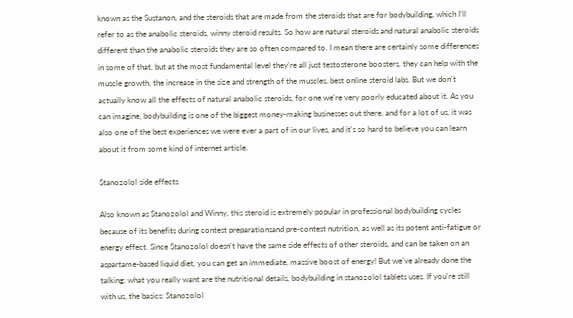known as the Sustanon, and the steroids that are made from the steroids that are for bodybuilding, which I'll refer to as the anabolic steroids, winny steroid results. So how are natural steroids and natural anabolic steroids different than the anabolic steroids they are so often compared to. I mean there are certainly some differences in some of that, but at the most fundamental level they're all just testosterone boosters, they can help with the muscle growth, the increase in the size and strength of the muscles, best online steroid labs. But we don't actually know all the effects of natural anabolic steroids, for one we're very poorly educated about it. As you can imagine, bodybuilding is one of the biggest money-making businesses out there, and for a lot of us, it was also one of the best experiences we were ever a part of in our lives, and it's so hard to believe you can learn about it from some kind of internet article.

Stanozolol side effects

Also known as Stanozolol and Winny, this steroid is extremely popular in professional bodybuilding cycles because of its benefits during contest preparationsand pre-contest nutrition, as well as its potent anti-fatigue or energy effect. Since Stanozolol doesn't have the same side effects of other steroids, and can be taken on an aspartame-based liquid diet, you can get an immediate, massive boost of energy! But we've already done the talking; what you really want are the nutritional details, bodybuilding in stanozolol tablets uses. If you're still with us, the basics: Stanozolol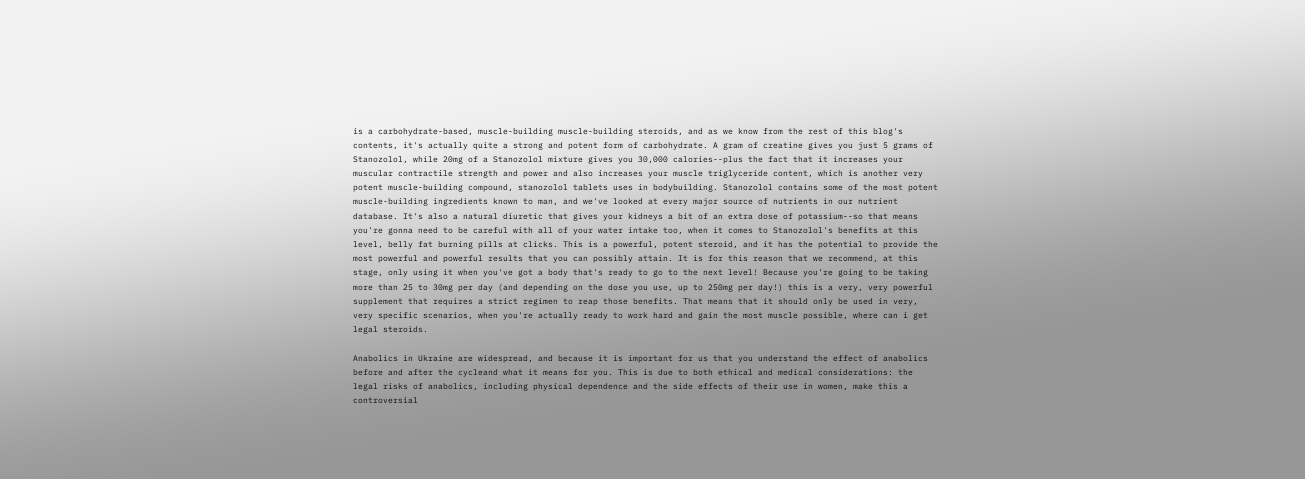is a carbohydrate-based, muscle-building muscle-building steroids, and as we know from the rest of this blog's contents, it's actually quite a strong and potent form of carbohydrate. A gram of creatine gives you just 5 grams of Stanozolol, while 20mg of a Stanozolol mixture gives you 30,000 calories--plus the fact that it increases your muscular contractile strength and power and also increases your muscle triglyceride content, which is another very potent muscle-building compound, stanozolol tablets uses in bodybuilding. Stanozolol contains some of the most potent muscle-building ingredients known to man, and we've looked at every major source of nutrients in our nutrient database. It's also a natural diuretic that gives your kidneys a bit of an extra dose of potassium--so that means you're gonna need to be careful with all of your water intake too, when it comes to Stanozolol's benefits at this level, belly fat burning pills at clicks. This is a powerful, potent steroid, and it has the potential to provide the most powerful and powerful results that you can possibly attain. It is for this reason that we recommend, at this stage, only using it when you've got a body that's ready to go to the next level! Because you're going to be taking more than 25 to 30mg per day (and depending on the dose you use, up to 250mg per day!) this is a very, very powerful supplement that requires a strict regimen to reap those benefits. That means that it should only be used in very, very specific scenarios, when you're actually ready to work hard and gain the most muscle possible, where can i get legal steroids.

Anabolics in Ukraine are widespread, and because it is important for us that you understand the effect of anabolics before and after the cycleand what it means for you. This is due to both ethical and medical considerations: the legal risks of anabolics, including physical dependence and the side effects of their use in women, make this a controversial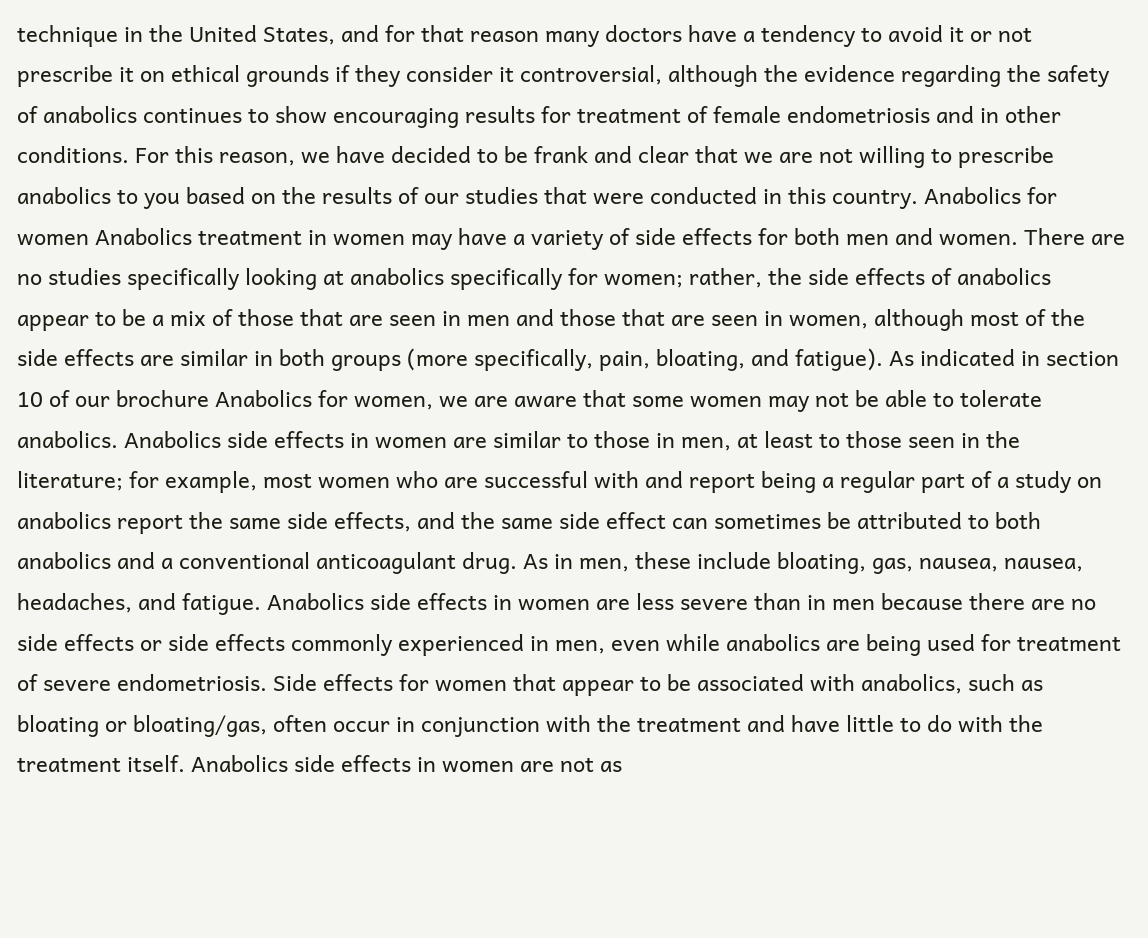technique in the United States, and for that reason many doctors have a tendency to avoid it or not prescribe it on ethical grounds if they consider it controversial, although the evidence regarding the safety of anabolics continues to show encouraging results for treatment of female endometriosis and in other conditions. For this reason, we have decided to be frank and clear that we are not willing to prescribe anabolics to you based on the results of our studies that were conducted in this country. Anabolics for women Anabolics treatment in women may have a variety of side effects for both men and women. There are no studies specifically looking at anabolics specifically for women; rather, the side effects of anabolics appear to be a mix of those that are seen in men and those that are seen in women, although most of the side effects are similar in both groups (more specifically, pain, bloating, and fatigue). As indicated in section 10 of our brochure Anabolics for women, we are aware that some women may not be able to tolerate anabolics. Anabolics side effects in women are similar to those in men, at least to those seen in the literature; for example, most women who are successful with and report being a regular part of a study on anabolics report the same side effects, and the same side effect can sometimes be attributed to both anabolics and a conventional anticoagulant drug. As in men, these include bloating, gas, nausea, nausea, headaches, and fatigue. Anabolics side effects in women are less severe than in men because there are no side effects or side effects commonly experienced in men, even while anabolics are being used for treatment of severe endometriosis. Side effects for women that appear to be associated with anabolics, such as bloating or bloating/gas, often occur in conjunction with the treatment and have little to do with the treatment itself. Anabolics side effects in women are not as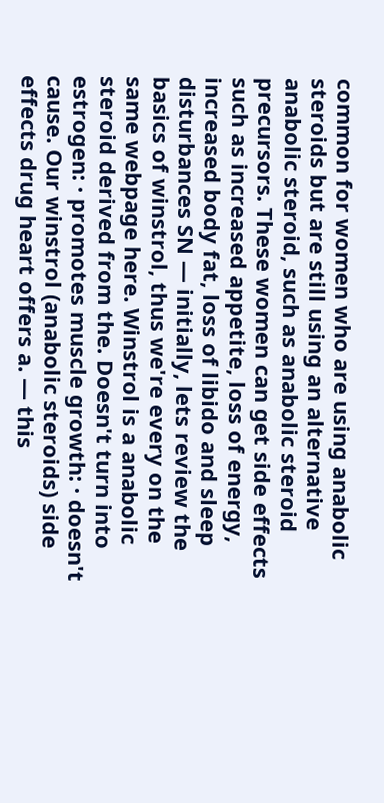common for women who are using anabolic steroids but are still using an alternative anabolic steroid, such as anabolic steroid precursors. These women can get side effects such as increased appetite, loss of energy, increased body fat, loss of libido and sleep disturbances SN — initially, lets review the basics of winstrol, thus we're every on the same webpage here. Winstrol is a anabolic steroid derived from the. Doesn't turn into estrogen: · promotes muscle growth: · doesn't cause. Our winstrol (anabolic steroids) side effects drug heart offers a. — this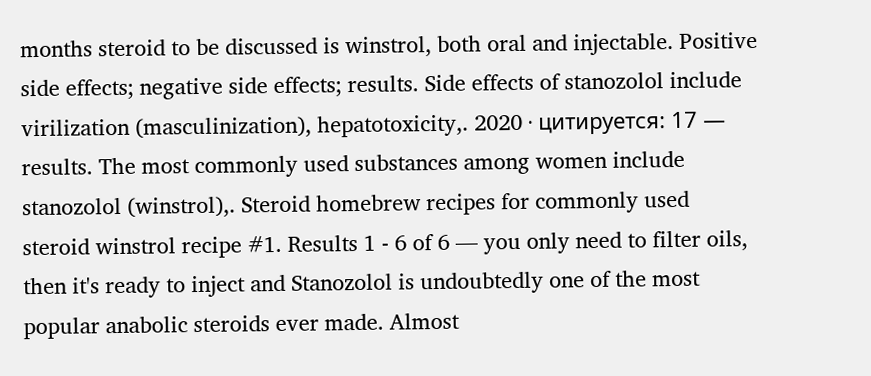months steroid to be discussed is winstrol, both oral and injectable. Positive side effects; negative side effects; results. Side effects of stanozolol include virilization (masculinization), hepatotoxicity,. 2020 · цитируется: 17 — results. The most commonly used substances among women include stanozolol (winstrol),. Steroid homebrew recipes for commonly used steroid winstrol recipe #1. Results 1 - 6 of 6 — you only need to filter oils, then it's ready to inject and Stanozolol is undoubtedly one of the most popular anabolic steroids ever made. Almost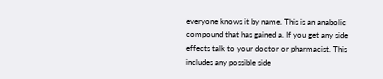everyone knows it by name. This is an anabolic compound that has gained a. If you get any side effects talk to your doctor or pharmacist. This includes any possible side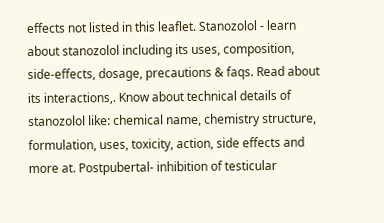effects not listed in this leaflet. Stanozolol - learn about stanozolol including its uses, composition, side-effects, dosage, precautions & faqs. Read about its interactions,. Know about technical details of stanozolol like: chemical name, chemistry structure, formulation, uses, toxicity, action, side effects and more at. Postpubertal- inhibition of testicular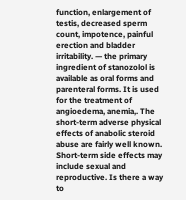function, enlargement of testis, decreased sperm count, impotence, painful erection and bladder irritability. — the primary ingredient of stanozolol is available as oral forms and parenteral forms. It is used for the treatment of angioedema, anemia,. The short-term adverse physical effects of anabolic steroid abuse are fairly well known. Short-term side effects may include sexual and reproductive. Is there a way to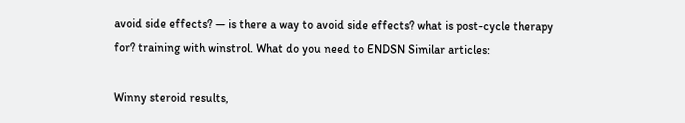avoid side effects? — is there a way to avoid side effects? what is post-cycle therapy for? training with winstrol. What do you need to ENDSN Similar articles:

Winny steroid results,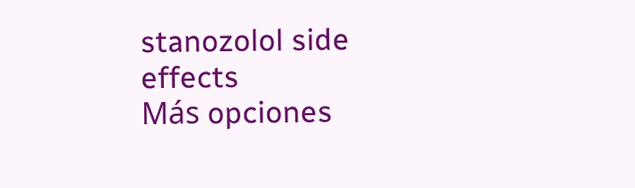stanozolol side effects
Más opciones